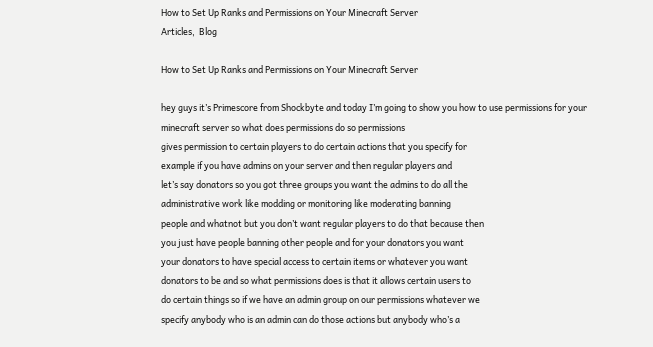How to Set Up Ranks and Permissions on Your Minecraft Server
Articles,  Blog

How to Set Up Ranks and Permissions on Your Minecraft Server

hey guys it’s Primescore from Shockbyte and today I’m going to show you how to use permissions for your
minecraft server so what does permissions do so permissions
gives permission to certain players to do certain actions that you specify for
example if you have admins on your server and then regular players and
let’s say donators so you got three groups you want the admins to do all the
administrative work like modding or monitoring like moderating banning
people and whatnot but you don’t want regular players to do that because then
you just have people banning other people and for your donators you want
your donators to have special access to certain items or whatever you want
donators to be and so what permissions does is that it allows certain users to
do certain things so if we have an admin group on our permissions whatever we
specify anybody who is an admin can do those actions but anybody who’s a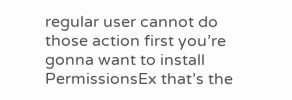regular user cannot do those action first you’re gonna want to install
PermissionsEx that’s the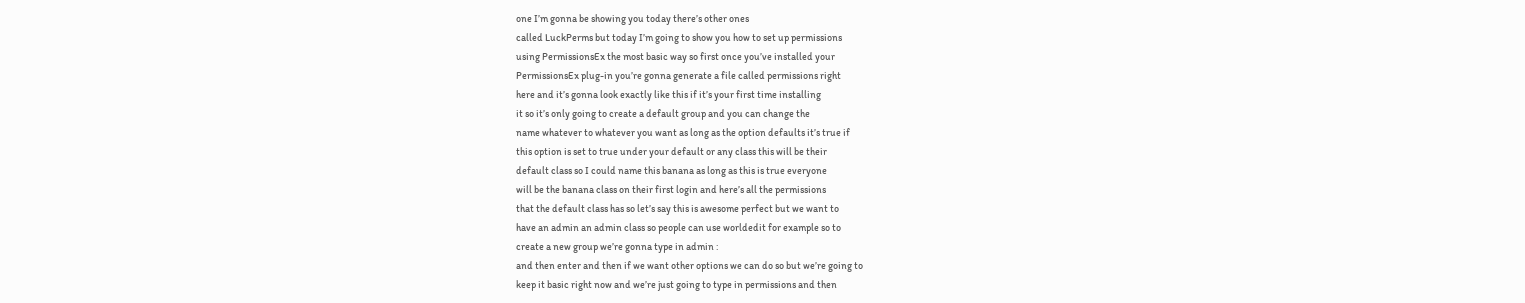one I’m gonna be showing you today there’s other ones
called LuckPerms but today I’m going to show you how to set up permissions
using PermissionsEx the most basic way so first once you’ve installed your
PermissionsEx plug-in you’re gonna generate a file called permissions right
here and it’s gonna look exactly like this if it’s your first time installing
it so it’s only going to create a default group and you can change the
name whatever to whatever you want as long as the option defaults it’s true if
this option is set to true under your default or any class this will be their
default class so I could name this banana as long as this is true everyone
will be the banana class on their first login and here’s all the permissions
that the default class has so let’s say this is awesome perfect but we want to
have an admin an admin class so people can use worldedit for example so to
create a new group we’re gonna type in admin :
and then enter and then if we want other options we can do so but we’re going to
keep it basic right now and we’re just going to type in permissions and then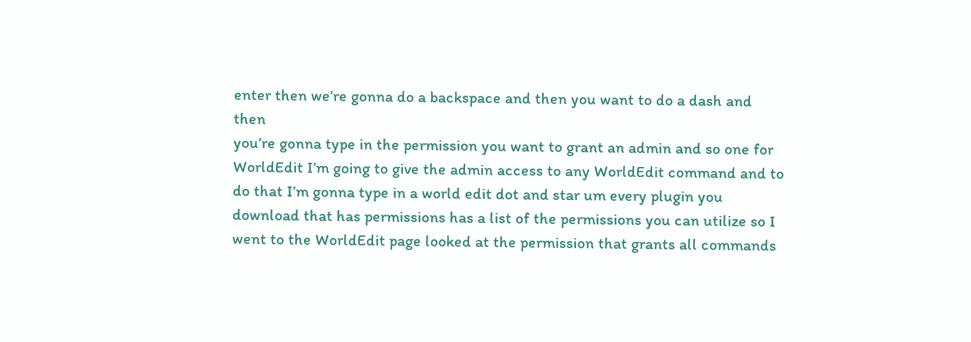enter then we’re gonna do a backspace and then you want to do a dash and then
you’re gonna type in the permission you want to grant an admin and so one for
WorldEdit I’m going to give the admin access to any WorldEdit command and to
do that I’m gonna type in a world edit dot and star um every plugin you
download that has permissions has a list of the permissions you can utilize so I
went to the WorldEdit page looked at the permission that grants all commands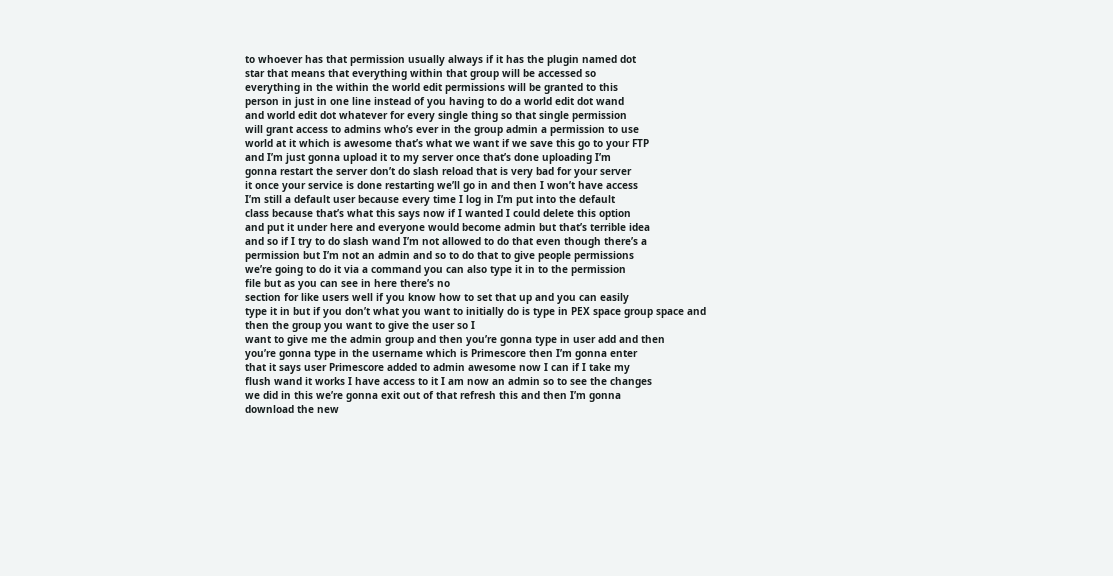to whoever has that permission usually always if it has the plugin named dot
star that means that everything within that group will be accessed so
everything in the within the world edit permissions will be granted to this
person in just in one line instead of you having to do a world edit dot wand
and world edit dot whatever for every single thing so that single permission
will grant access to admins who’s ever in the group admin a permission to use
world at it which is awesome that’s what we want if we save this go to your FTP
and I’m just gonna upload it to my server once that’s done uploading I’m
gonna restart the server don’t do slash reload that is very bad for your server
it once your service is done restarting we’ll go in and then I won’t have access
I’m still a default user because every time I log in I’m put into the default
class because that’s what this says now if I wanted I could delete this option
and put it under here and everyone would become admin but that’s terrible idea
and so if I try to do slash wand I’m not allowed to do that even though there’s a
permission but I’m not an admin and so to do that to give people permissions
we’re going to do it via a command you can also type it in to the permission
file but as you can see in here there’s no
section for like users well if you know how to set that up and you can easily
type it in but if you don’t what you want to initially do is type in PEX space group space and then the group you want to give the user so I
want to give me the admin group and then you’re gonna type in user add and then
you’re gonna type in the username which is Primescore then I’m gonna enter
that it says user Primescore added to admin awesome now I can if I take my
flush wand it works I have access to it I am now an admin so to see the changes
we did in this we’re gonna exit out of that refresh this and then I’m gonna
download the new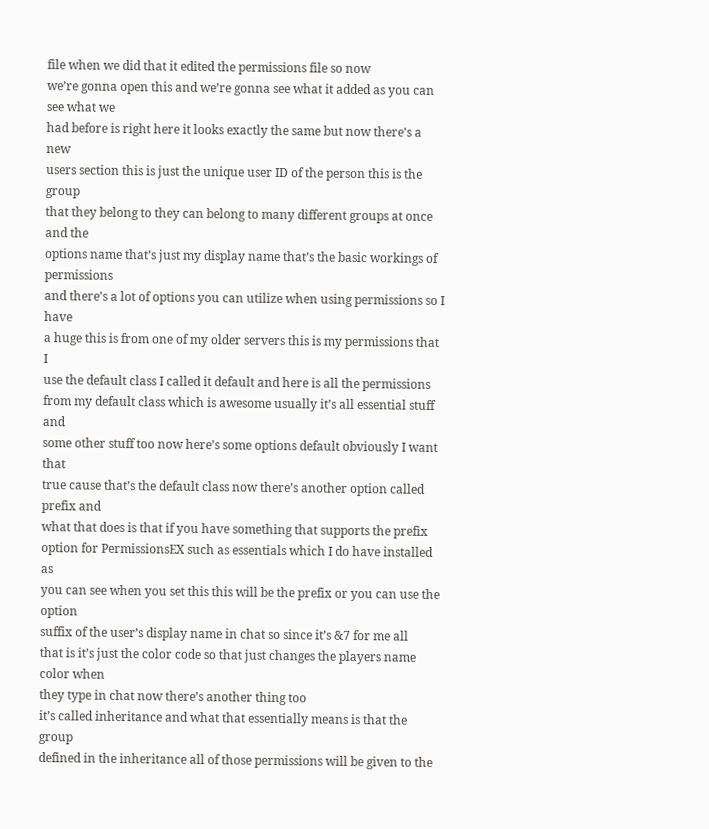file when we did that it edited the permissions file so now
we’re gonna open this and we’re gonna see what it added as you can see what we
had before is right here it looks exactly the same but now there’s a new
users section this is just the unique user ID of the person this is the group
that they belong to they can belong to many different groups at once and the
options name that’s just my display name that’s the basic workings of permissions
and there’s a lot of options you can utilize when using permissions so I have
a huge this is from one of my older servers this is my permissions that I
use the default class I called it default and here is all the permissions
from my default class which is awesome usually it’s all essential stuff and
some other stuff too now here’s some options default obviously I want that
true cause that’s the default class now there’s another option called prefix and
what that does is that if you have something that supports the prefix
option for PermissionsEX such as essentials which I do have installed as
you can see when you set this this will be the prefix or you can use the option
suffix of the user’s display name in chat so since it’s &7 for me all
that is it’s just the color code so that just changes the players name color when
they type in chat now there’s another thing too
it’s called inheritance and what that essentially means is that the group
defined in the inheritance all of those permissions will be given to the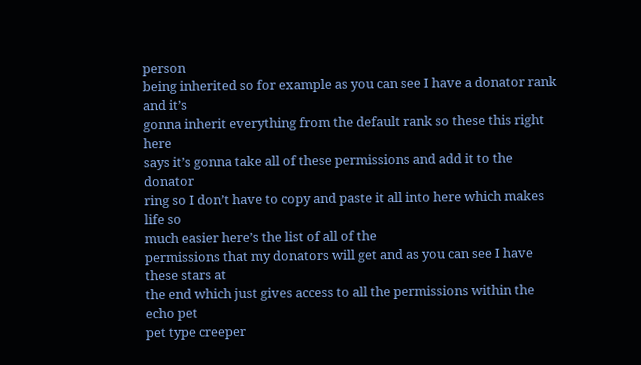person
being inherited so for example as you can see I have a donator rank and it’s
gonna inherit everything from the default rank so these this right here
says it’s gonna take all of these permissions and add it to the donator
ring so I don’t have to copy and paste it all into here which makes life so
much easier here’s the list of all of the
permissions that my donators will get and as you can see I have these stars at
the end which just gives access to all the permissions within the echo pet
pet type creeper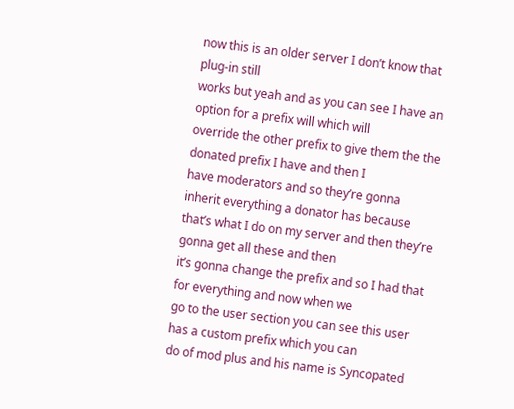now this is an older server I don’t know that plug-in still
works but yeah and as you can see I have an option for a prefix will which will
override the other prefix to give them the the donated prefix I have and then I
have moderators and so they’re gonna inherit everything a donator has because
that’s what I do on my server and then they’re gonna get all these and then
it’s gonna change the prefix and so I had that for everything and now when we
go to the user section you can see this user has a custom prefix which you can
do of mod plus and his name is Syncopated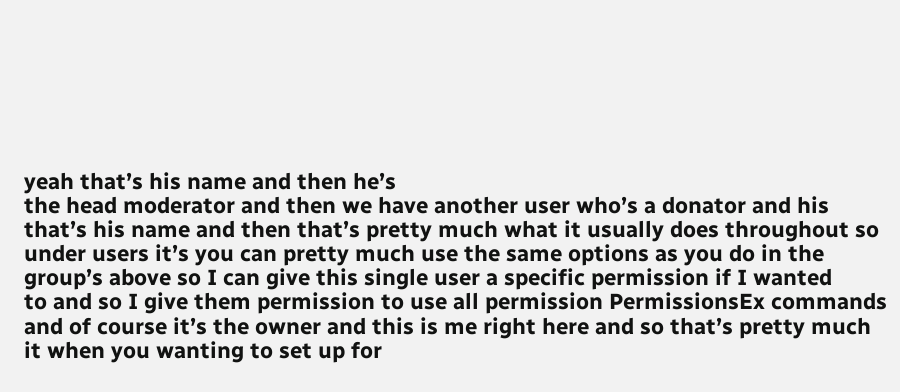yeah that’s his name and then he’s
the head moderator and then we have another user who’s a donator and his
that’s his name and then that’s pretty much what it usually does throughout so
under users it’s you can pretty much use the same options as you do in the
group’s above so I can give this single user a specific permission if I wanted
to and so I give them permission to use all permission PermissionsEx commands
and of course it’s the owner and this is me right here and so that’s pretty much
it when you wanting to set up for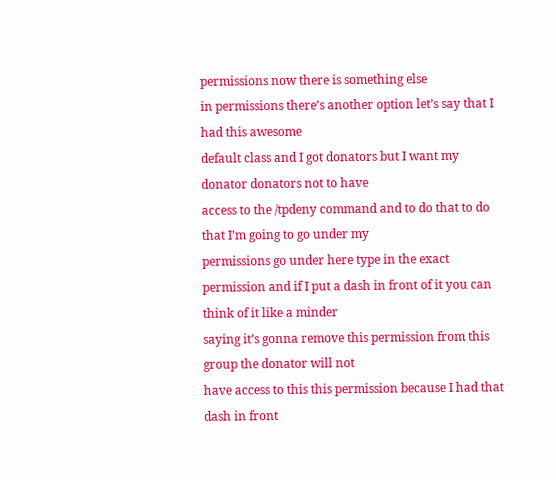permissions now there is something else
in permissions there’s another option let’s say that I had this awesome
default class and I got donators but I want my donator donators not to have
access to the /tpdeny command and to do that to do that I’m going to go under my
permissions go under here type in the exact
permission and if I put a dash in front of it you can think of it like a minder
saying it’s gonna remove this permission from this group the donator will not
have access to this this permission because I had that dash in front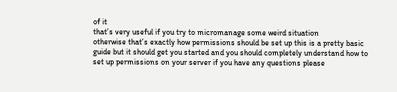of it
that’s very useful if you try to micromanage some weird situation
otherwise that’s exactly how permissions should be set up this is a pretty basic
guide but it should get you started and you should completely understand how to
set up permissions on your server if you have any questions please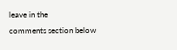leave in the
comments section below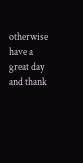otherwise have a great day and thank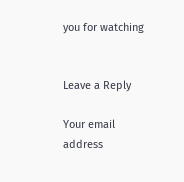you for watching


Leave a Reply

Your email address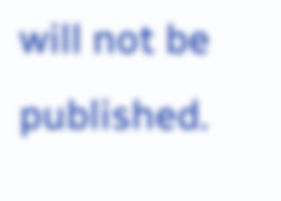will not be published.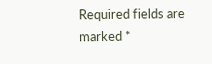Required fields are marked *